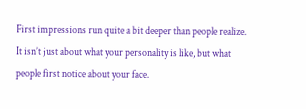First impressions run quite a bit deeper than people realize. It isn’t just about what your personality is like, but what people first notice about your face.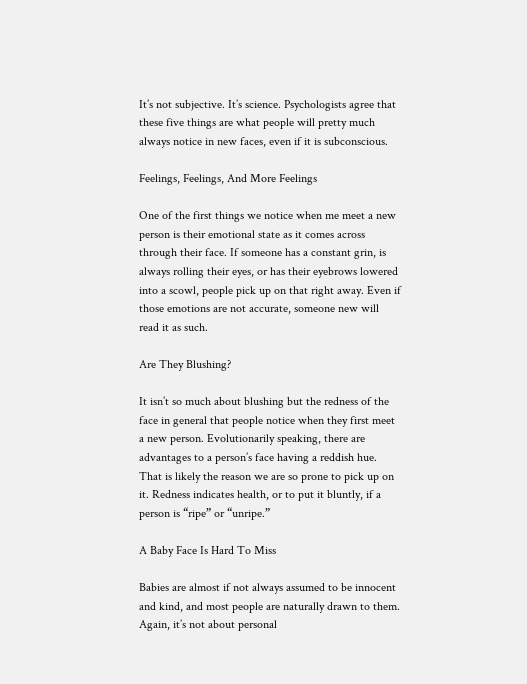It’s not subjective. It’s science. Psychologists agree that these five things are what people will pretty much always notice in new faces, even if it is subconscious.

Feelings, Feelings, And More Feelings

One of the first things we notice when me meet a new person is their emotional state as it comes across through their face. If someone has a constant grin, is always rolling their eyes, or has their eyebrows lowered into a scowl, people pick up on that right away. Even if those emotions are not accurate, someone new will read it as such.

Are They Blushing?

It isn’t so much about blushing but the redness of the face in general that people notice when they first meet a new person. Evolutionarily speaking, there are advantages to a person’s face having a reddish hue. That is likely the reason we are so prone to pick up on it. Redness indicates health, or to put it bluntly, if a person is “ripe” or “unripe.”

A Baby Face Is Hard To Miss

Babies are almost if not always assumed to be innocent and kind, and most people are naturally drawn to them. Again, it’s not about personal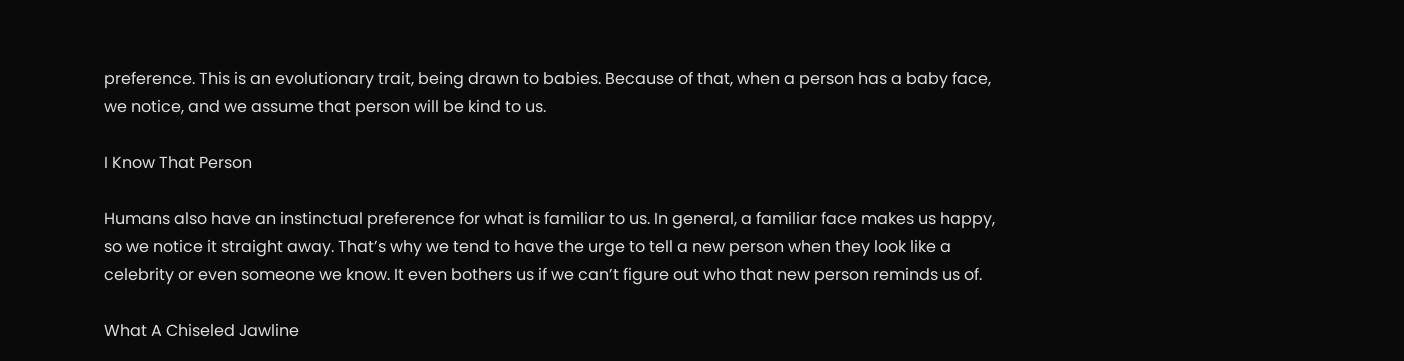preference. This is an evolutionary trait, being drawn to babies. Because of that, when a person has a baby face, we notice, and we assume that person will be kind to us.

I Know That Person

Humans also have an instinctual preference for what is familiar to us. In general, a familiar face makes us happy, so we notice it straight away. That’s why we tend to have the urge to tell a new person when they look like a celebrity or even someone we know. It even bothers us if we can’t figure out who that new person reminds us of.

What A Chiseled Jawline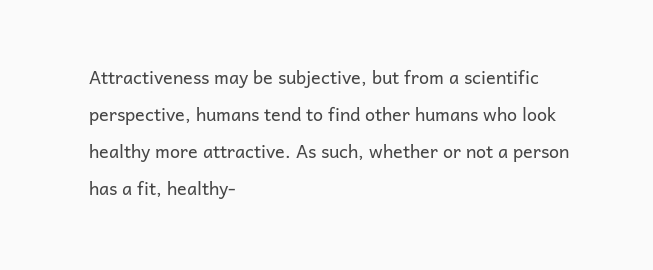Attractiveness may be subjective, but from a scientific perspective, humans tend to find other humans who look healthy more attractive. As such, whether or not a person has a fit, healthy-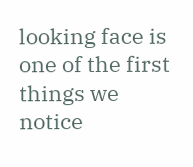looking face is one of the first things we notice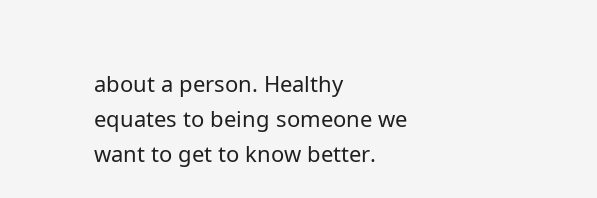about a person. Healthy equates to being someone we want to get to know better.